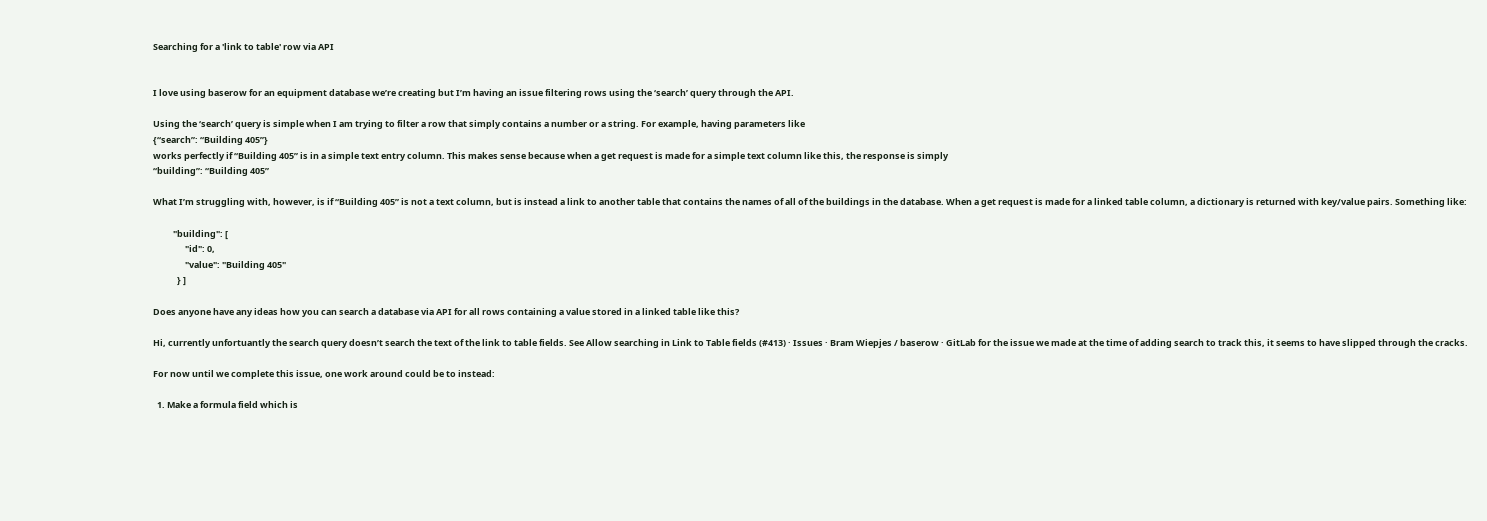Searching for a 'link to table' row via API


I love using baserow for an equipment database we’re creating but I’m having an issue filtering rows using the ‘search’ query through the API.

Using the ‘search’ query is simple when I am trying to filter a row that simply contains a number or a string. For example, having parameters like
{“search”: “Building 405”}
works perfectly if “Building 405” is in a simple text entry column. This makes sense because when a get request is made for a simple text column like this, the response is simply
“building”: “Building 405”

What I’m struggling with, however, is if “Building 405” is not a text column, but is instead a link to another table that contains the names of all of the buildings in the database. When a get request is made for a linked table column, a dictionary is returned with key/value pairs. Something like:

          "building": [
                "id": 0,
                "value": "Building 405"
            } ]

Does anyone have any ideas how you can search a database via API for all rows containing a value stored in a linked table like this?

Hi, currently unfortuantly the search query doesn’t search the text of the link to table fields. See Allow searching in Link to Table fields (#413) · Issues · Bram Wiepjes / baserow · GitLab for the issue we made at the time of adding search to track this, it seems to have slipped through the cracks.

For now until we complete this issue, one work around could be to instead:

  1. Make a formula field which is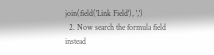join(field('Link Field'), ',')
  2. Now search the formula field instead